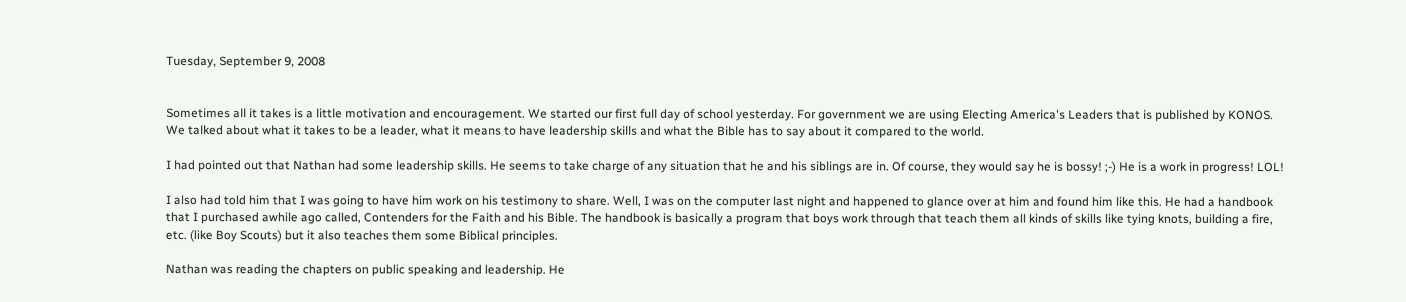Tuesday, September 9, 2008


Sometimes all it takes is a little motivation and encouragement. We started our first full day of school yesterday. For government we are using Electing America's Leaders that is published by KONOS. We talked about what it takes to be a leader, what it means to have leadership skills and what the Bible has to say about it compared to the world.

I had pointed out that Nathan had some leadership skills. He seems to take charge of any situation that he and his siblings are in. Of course, they would say he is bossy! ;-) He is a work in progress! LOL!

I also had told him that I was going to have him work on his testimony to share. Well, I was on the computer last night and happened to glance over at him and found him like this. He had a handbook that I purchased awhile ago called, Contenders for the Faith and his Bible. The handbook is basically a program that boys work through that teach them all kinds of skills like tying knots, building a fire, etc. (like Boy Scouts) but it also teaches them some Biblical principles.

Nathan was reading the chapters on public speaking and leadership. He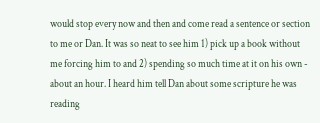would stop every now and then and come read a sentence or section to me or Dan. It was so neat to see him 1) pick up a book without me forcing him to and 2) spending so much time at it on his own - about an hour. I heard him tell Dan about some scripture he was reading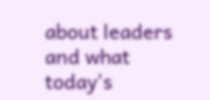about leaders and what today's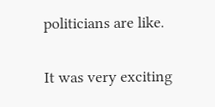politicians are like.

It was very exciting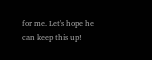for me. Let's hope he can keep this up!